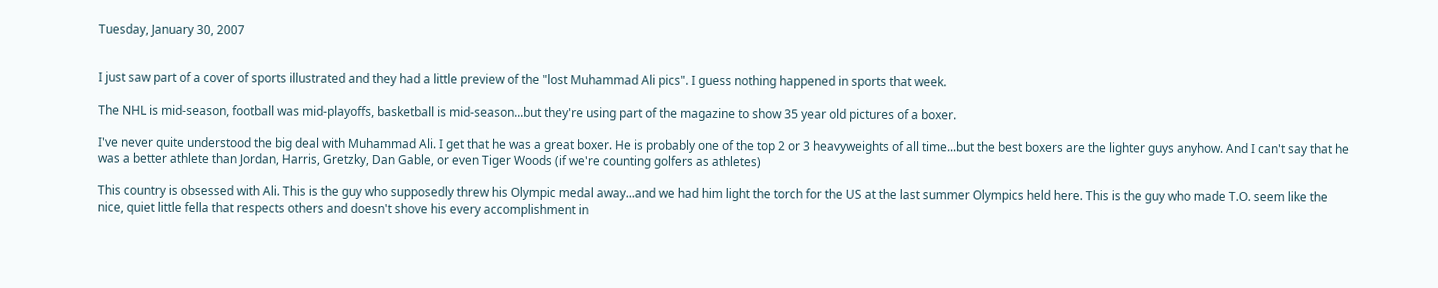Tuesday, January 30, 2007


I just saw part of a cover of sports illustrated and they had a little preview of the "lost Muhammad Ali pics". I guess nothing happened in sports that week.

The NHL is mid-season, football was mid-playoffs, basketball is mid-season...but they're using part of the magazine to show 35 year old pictures of a boxer.

I've never quite understood the big deal with Muhammad Ali. I get that he was a great boxer. He is probably one of the top 2 or 3 heavyweights of all time...but the best boxers are the lighter guys anyhow. And I can't say that he was a better athlete than Jordan, Harris, Gretzky, Dan Gable, or even Tiger Woods (if we're counting golfers as athletes)

This country is obsessed with Ali. This is the guy who supposedly threw his Olympic medal away...and we had him light the torch for the US at the last summer Olympics held here. This is the guy who made T.O. seem like the nice, quiet little fella that respects others and doesn't shove his every accomplishment in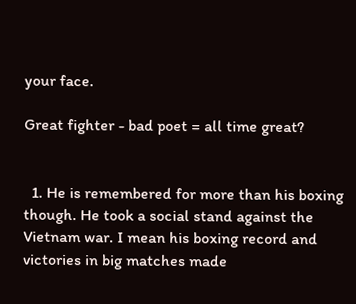your face.

Great fighter - bad poet = all time great?


  1. He is remembered for more than his boxing though. He took a social stand against the Vietnam war. I mean his boxing record and victories in big matches made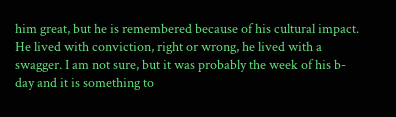him great, but he is remembered because of his cultural impact. He lived with conviction, right or wrong, he lived with a swagger. I am not sure, but it was probably the week of his b-day and it is something to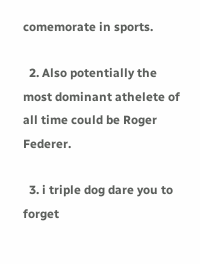comemorate in sports.

  2. Also potentially the most dominant athelete of all time could be Roger Federer.

  3. i triple dog dare you to forget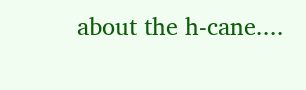about the h-cane....